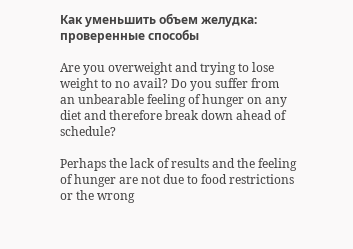Как уменьшить объем желудка: проверенные способы

Are you overweight and trying to lose weight to no avail? Do you suffer from an unbearable feeling of hunger on any diet and therefore break down ahead of schedule?

Perhaps the lack of results and the feeling of hunger are not due to food restrictions or the wrong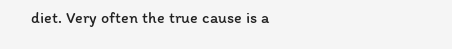diet. Very often the true cause is a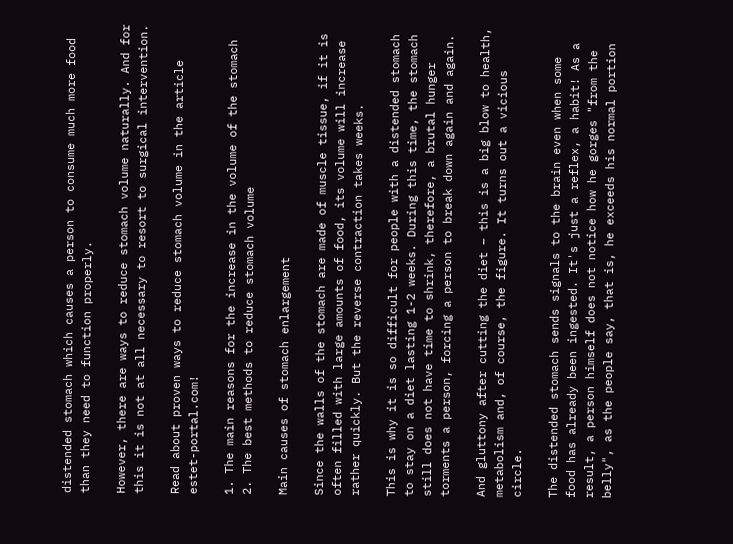distended stomach which causes a person to consume much more food than they need to function properly.

However, there are ways to reduce stomach volume naturally. And for this it is not at all necessary to resort to surgical intervention.

Read about proven ways to reduce stomach volume in the article estet-portal.com!

1. The main reasons for the increase in the volume of the stomach
2. The best methods to reduce stomach volume

Main causes of stomach enlargement

Since the walls of the stomach are made of muscle tissue, if it is often filled with large amounts of food, its volume will increase rather quickly. But the reverse contraction takes weeks.

This is why it is so difficult for people with a distended stomach to stay on a diet lasting 1-2 weeks. During this time, the stomach still does not have time to shrink, therefore, a brutal hunger torments a person, forcing a person to break down again and again.

And gluttony after cutting the diet – this is a big blow to health, metabolism and, of course, the figure. It turns out a vicious circle.

The distended stomach sends signals to the brain even when some food has already been ingested. It's just a reflex, a habit! As a result, a person himself does not notice how he gorges "from the belly", as the people say, that is, he exceeds his normal portion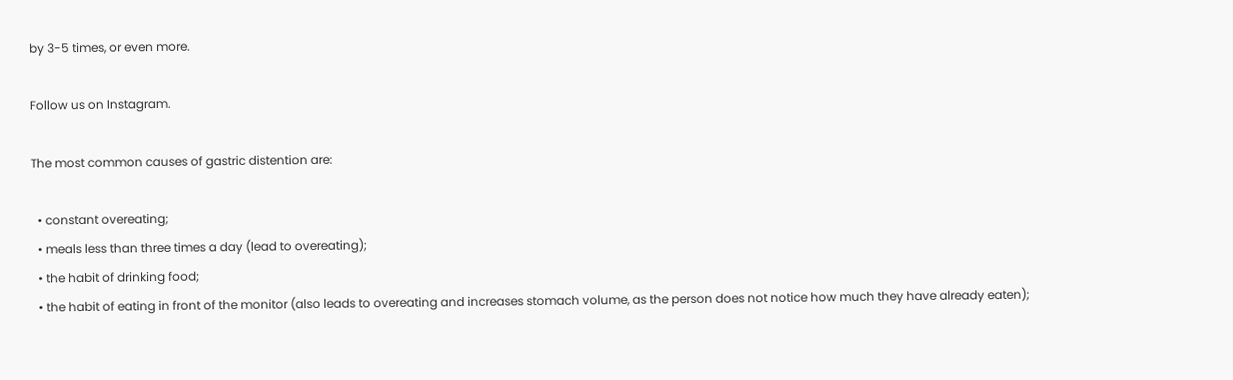by 3-5 times, or even more.

Follow us on Instagram.

The most common causes of gastric distention are:

  • constant overeating;
  • meals less than three times a day (lead to overeating);
  • the habit of drinking food;
  • the habit of eating in front of the monitor (also leads to overeating and increases stomach volume, as the person does not notice how much they have already eaten);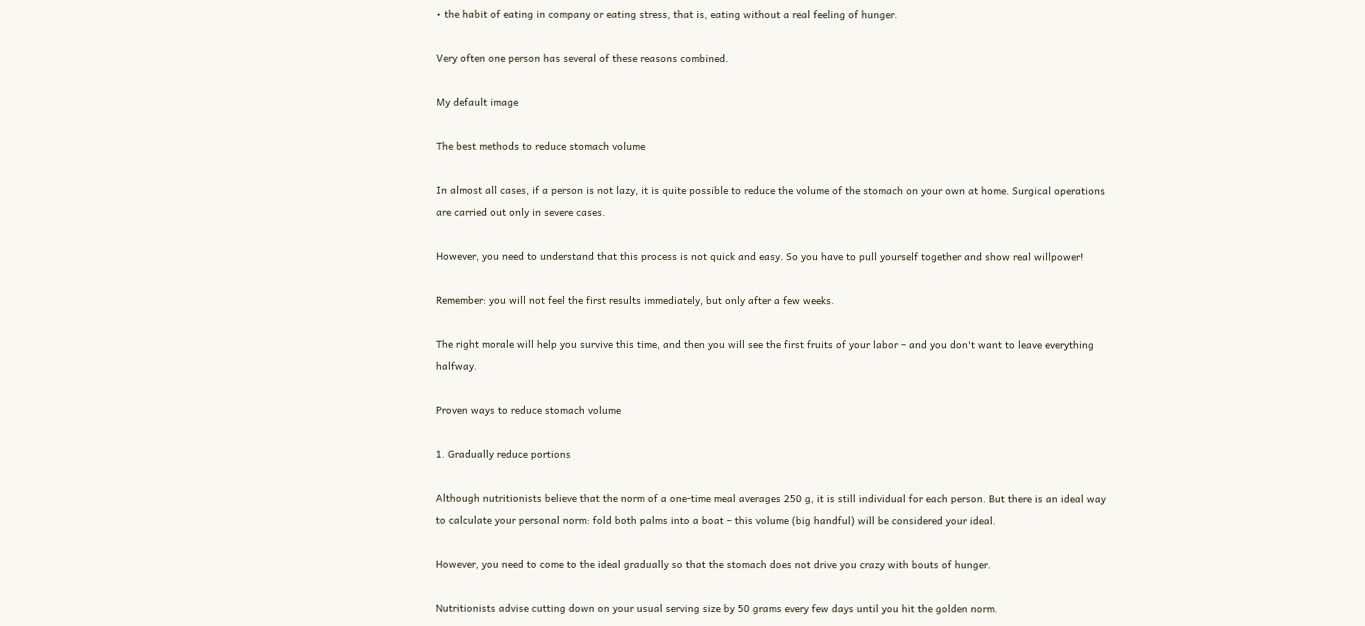• the habit of eating in company or eating stress, that is, eating without a real feeling of hunger.

Very often one person has several of these reasons combined.

My default image

The best methods to reduce stomach volume

In almost all cases, if a person is not lazy, it is quite possible to reduce the volume of the stomach on your own at home. Surgical operations are carried out only in severe cases.

However, you need to understand that this process is not quick and easy. So you have to pull yourself together and show real willpower!

Remember: you will not feel the first results immediately, but only after a few weeks.

The right morale will help you survive this time, and then you will see the first fruits of your labor – and you don't want to leave everything halfway.

Proven ways to reduce stomach volume

1. Gradually reduce portions

Although nutritionists believe that the norm of a one-time meal averages 250 g, it is still individual for each person. But there is an ideal way to calculate your personal norm: fold both palms into a boat – this volume (big handful) will be considered your ideal.

However, you need to come to the ideal gradually so that the stomach does not drive you crazy with bouts of hunger.

Nutritionists advise cutting down on your usual serving size by 50 grams every few days until you hit the golden norm.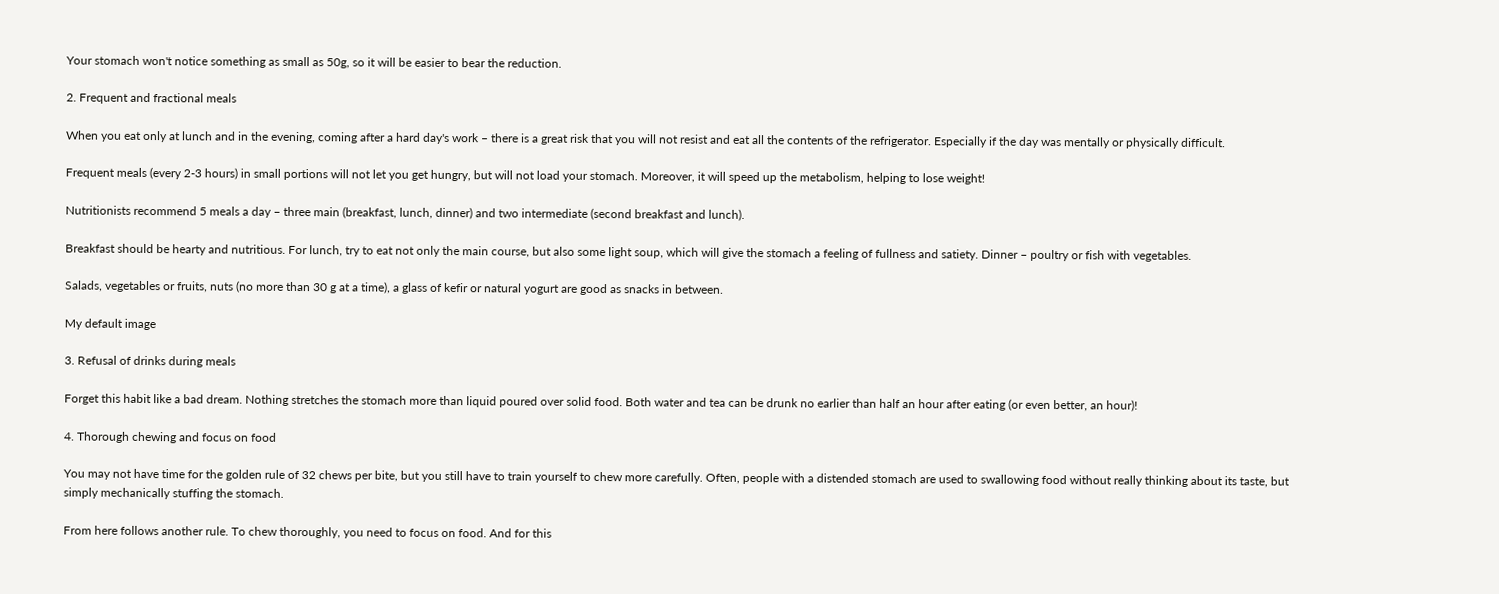Your stomach won't notice something as small as 50g, so it will be easier to bear the reduction.

2. Frequent and fractional meals

When you eat only at lunch and in the evening, coming after a hard day's work – there is a great risk that you will not resist and eat all the contents of the refrigerator. Especially if the day was mentally or physically difficult.

Frequent meals (every 2-3 hours) in small portions will not let you get hungry, but will not load your stomach. Moreover, it will speed up the metabolism, helping to lose weight!

Nutritionists recommend 5 meals a day – three main (breakfast, lunch, dinner) and two intermediate (second breakfast and lunch).

Breakfast should be hearty and nutritious. For lunch, try to eat not only the main course, but also some light soup, which will give the stomach a feeling of fullness and satiety. Dinner – poultry or fish with vegetables.

Salads, vegetables or fruits, nuts (no more than 30 g at a time), a glass of kefir or natural yogurt are good as snacks in between.

My default image

3. Refusal of drinks during meals

Forget this habit like a bad dream. Nothing stretches the stomach more than liquid poured over solid food. Both water and tea can be drunk no earlier than half an hour after eating (or even better, an hour)!

4. Thorough chewing and focus on food

You may not have time for the golden rule of 32 chews per bite, but you still have to train yourself to chew more carefully. Often, people with a distended stomach are used to swallowing food without really thinking about its taste, but simply mechanically stuffing the stomach.

From here follows another rule. To chew thoroughly, you need to focus on food. And for this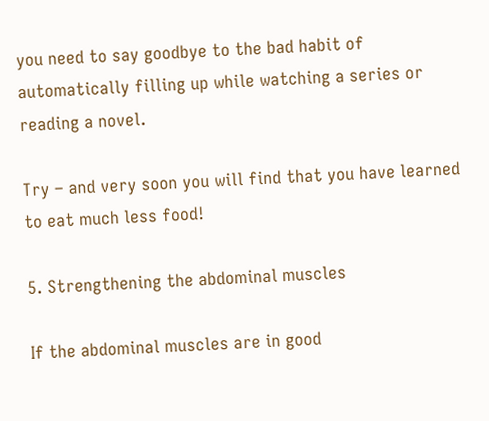you need to say goodbye to the bad habit of automatically filling up while watching a series or reading a novel.

Try – and very soon you will find that you have learned to eat much less food!

5. Strengthening the abdominal muscles

If the abdominal muscles are in good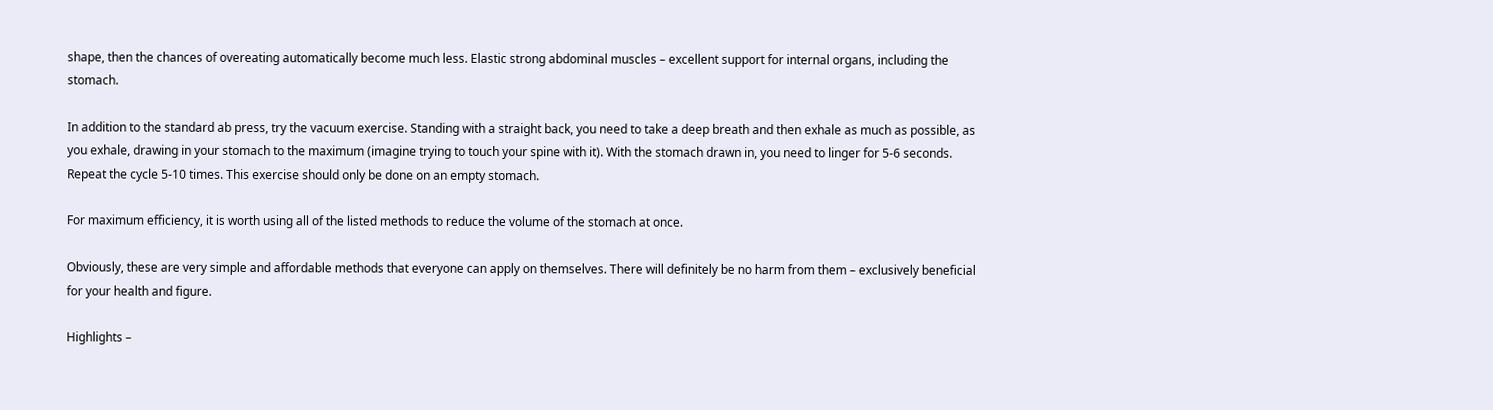shape, then the chances of overeating automatically become much less. Elastic strong abdominal muscles – excellent support for internal organs, including the stomach.

In addition to the standard ab press, try the vacuum exercise. Standing with a straight back, you need to take a deep breath and then exhale as much as possible, as you exhale, drawing in your stomach to the maximum (imagine trying to touch your spine with it). With the stomach drawn in, you need to linger for 5-6 seconds. Repeat the cycle 5-10 times. This exercise should only be done on an empty stomach.

For maximum efficiency, it is worth using all of the listed methods to reduce the volume of the stomach at once.

Obviously, these are very simple and affordable methods that everyone can apply on themselves. There will definitely be no harm from them – exclusively beneficial for your health and figure.

Highlights –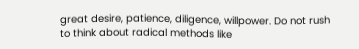great desire, patience, diligence, willpower. Do not rush to think about radical methods like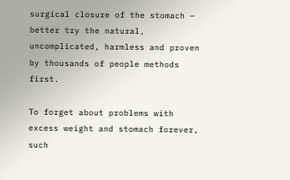surgical closure of the stomach – better try the natural, uncomplicated, harmless and proven by thousands of people methods first.

To forget about problems with excess weight and stomach forever, such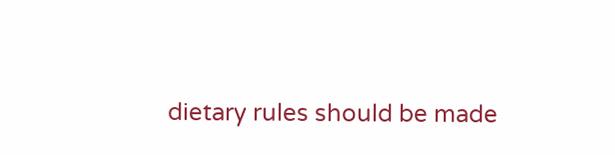dietary rules should be made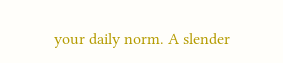your daily norm. A slender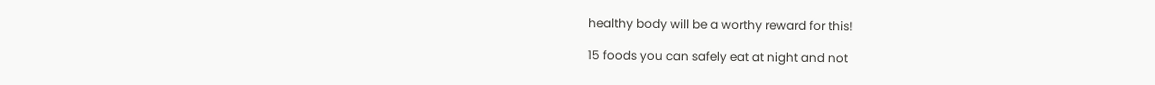healthy body will be a worthy reward for this!

15 foods you can safely eat at night and not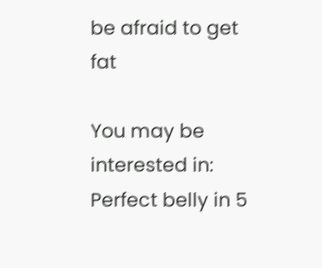be afraid to get fat

You may be interested in: Perfect belly in 5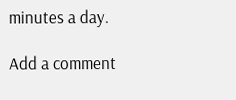minutes a day.

Add a comment